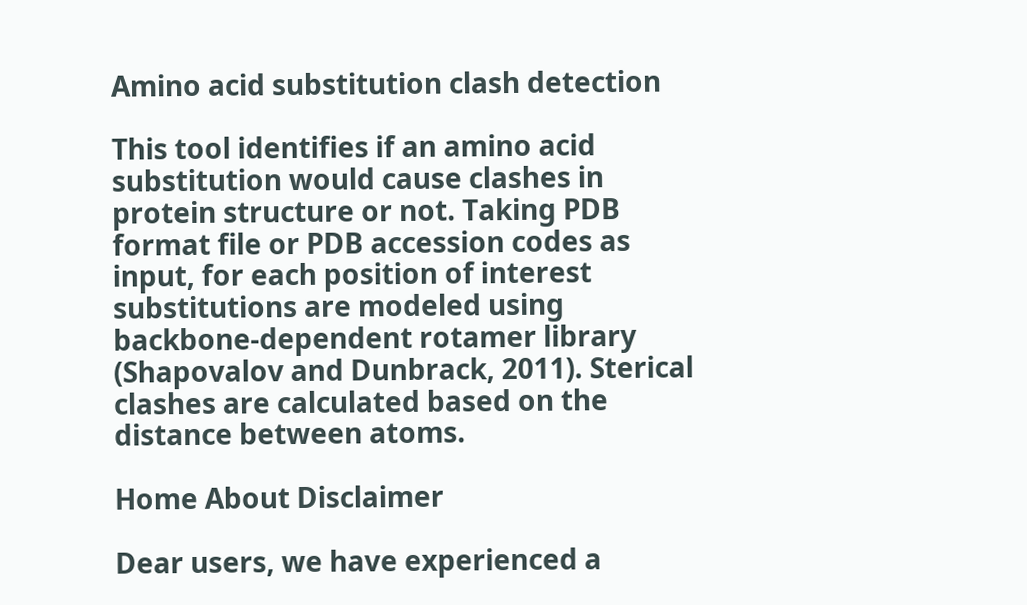Amino acid substitution clash detection

This tool identifies if an amino acid substitution would cause clashes in protein structure or not. Taking PDB format file or PDB accession codes as input, for each position of interest substitutions are modeled using backbone-dependent rotamer library (Shapovalov and Dunbrack, 2011). Sterical clashes are calculated based on the distance between atoms.

Home About Disclaimer

Dear users, we have experienced a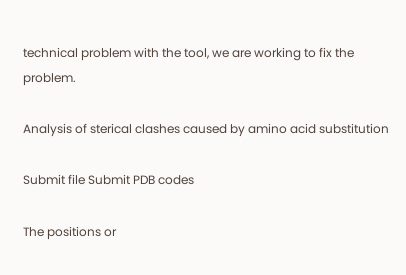technical problem with the tool, we are working to fix the problem.

Analysis of sterical clashes caused by amino acid substitution

Submit file Submit PDB codes

The positions or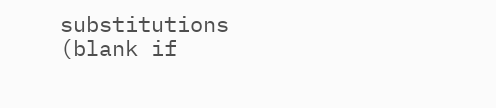substitutions (blank if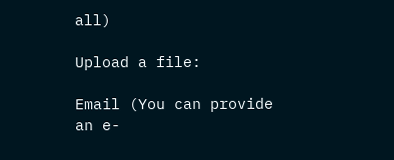all)

Upload a file:

Email (You can provide an e-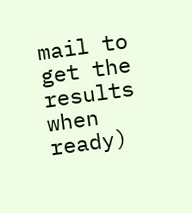mail to get the results when ready)